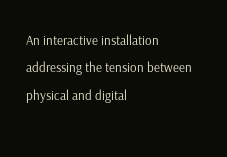An interactive installation addressing the tension between physical and digital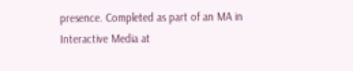presence. Completed as part of an MA in Interactive Media at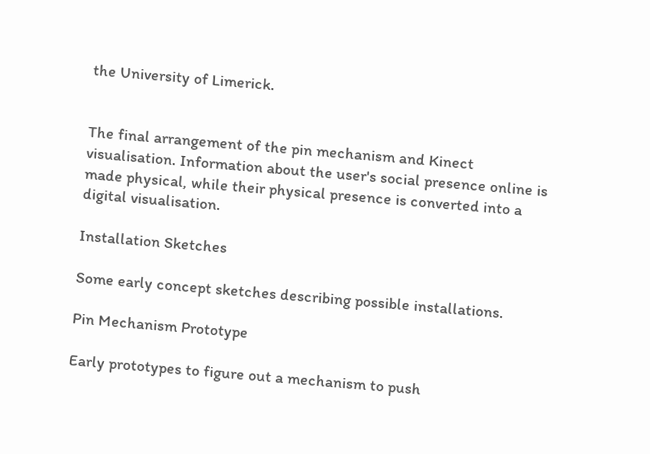the University of Limerick.


The final arrangement of the pin mechanism and Kinect visualisation. Information about the user's social presence online is made physical, while their physical presence is converted into a digital visualisation.

Installation Sketches

Some early concept sketches describing possible installations.

Pin Mechanism Prototype

Early prototypes to figure out a mechanism to push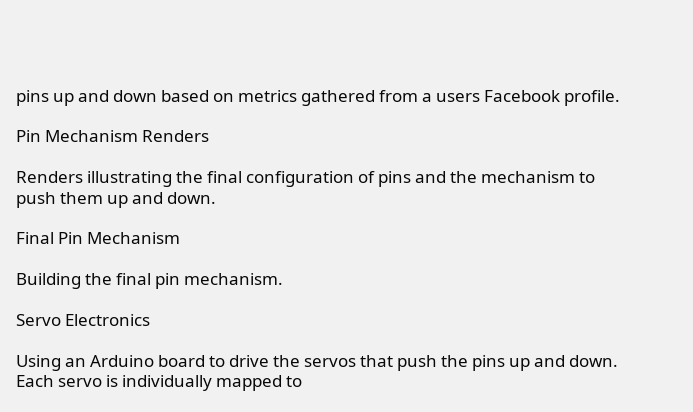pins up and down based on metrics gathered from a users Facebook profile.

Pin Mechanism Renders

Renders illustrating the final configuration of pins and the mechanism to push them up and down.

Final Pin Mechanism

Building the final pin mechanism.

Servo Electronics

Using an Arduino board to drive the servos that push the pins up and down. Each servo is individually mapped to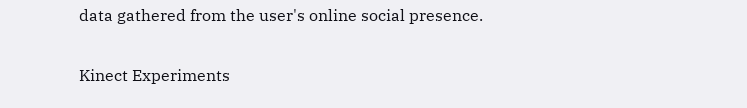data gathered from the user's online social presence.

Kinect Experiments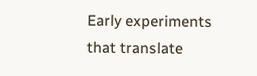Early experiments that translate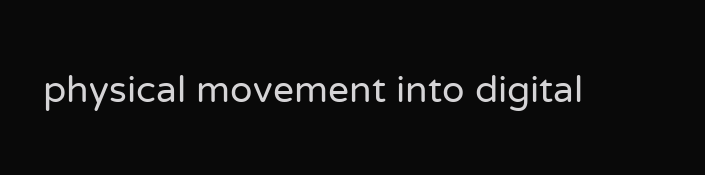physical movement into digital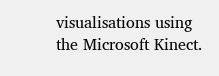visualisations using the Microsoft Kinect.